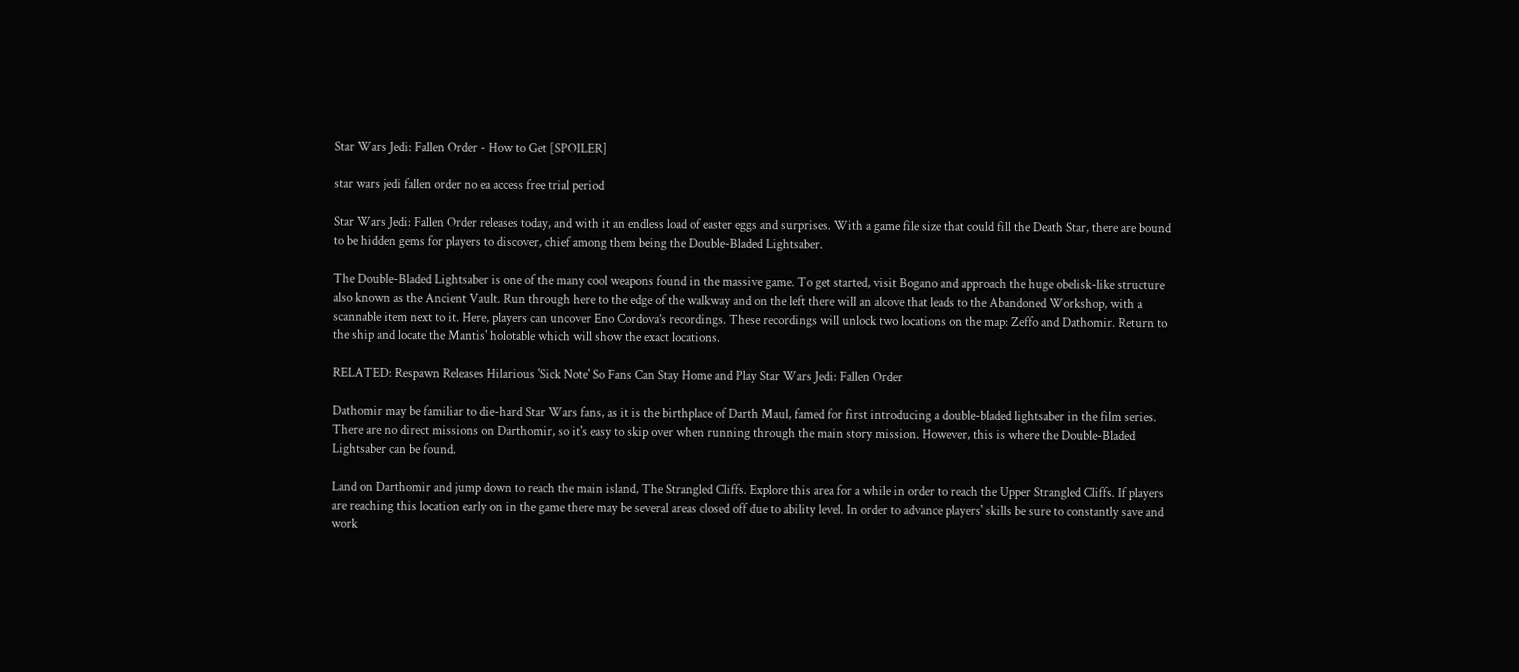Star Wars Jedi: Fallen Order - How to Get [SPOILER]

star wars jedi fallen order no ea access free trial period

Star Wars Jedi: Fallen Order releases today, and with it an endless load of easter eggs and surprises. With a game file size that could fill the Death Star, there are bound to be hidden gems for players to discover, chief among them being the Double-Bladed Lightsaber.

The Double-Bladed Lightsaber is one of the many cool weapons found in the massive game. To get started, visit Bogano and approach the huge obelisk-like structure also known as the Ancient Vault. Run through here to the edge of the walkway and on the left there will an alcove that leads to the Abandoned Workshop, with a scannable item next to it. Here, players can uncover Eno Cordova’s recordings. These recordings will unlock two locations on the map: Zeffo and Dathomir. Return to the ship and locate the Mantis' holotable which will show the exact locations.

RELATED: Respawn Releases Hilarious 'Sick Note' So Fans Can Stay Home and Play Star Wars Jedi: Fallen Order

Dathomir may be familiar to die-hard Star Wars fans, as it is the birthplace of Darth Maul, famed for first introducing a double-bladed lightsaber in the film series. There are no direct missions on Darthomir, so it's easy to skip over when running through the main story mission. However, this is where the Double-Bladed Lightsaber can be found.

Land on Darthomir and jump down to reach the main island, The Strangled Cliffs. Explore this area for a while in order to reach the Upper Strangled Cliffs. If players are reaching this location early on in the game there may be several areas closed off due to ability level. In order to advance players' skills be sure to constantly save and work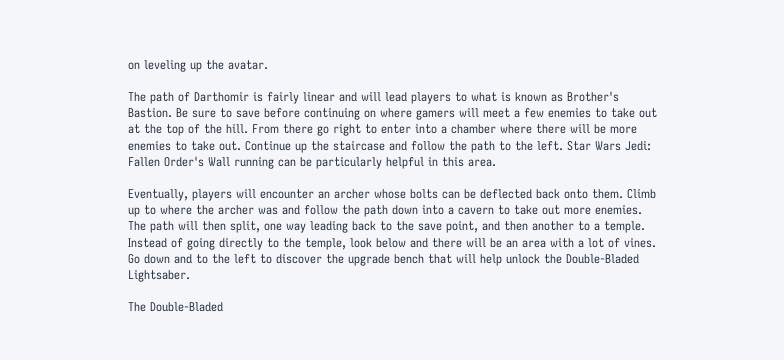on leveling up the avatar.

The path of Darthomir is fairly linear and will lead players to what is known as Brother's Bastion. Be sure to save before continuing on where gamers will meet a few enemies to take out at the top of the hill. From there go right to enter into a chamber where there will be more enemies to take out. Continue up the staircase and follow the path to the left. Star Wars Jedi: Fallen Order's Wall running can be particularly helpful in this area.

Eventually, players will encounter an archer whose bolts can be deflected back onto them. Climb up to where the archer was and follow the path down into a cavern to take out more enemies. The path will then split, one way leading back to the save point, and then another to a temple. Instead of going directly to the temple, look below and there will be an area with a lot of vines. Go down and to the left to discover the upgrade bench that will help unlock the Double-Bladed Lightsaber.

The Double-Bladed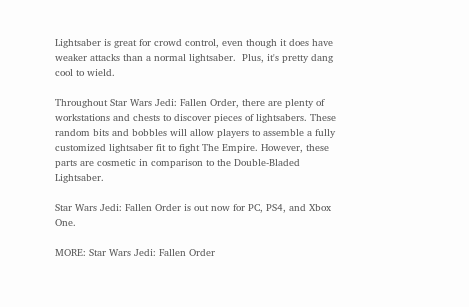Lightsaber is great for crowd control, even though it does have weaker attacks than a normal lightsaber.  Plus, it's pretty dang cool to wield.

Throughout Star Wars Jedi: Fallen Order, there are plenty of workstations and chests to discover pieces of lightsabers. These random bits and bobbles will allow players to assemble a fully customized lightsaber fit to fight The Empire. However, these parts are cosmetic in comparison to the Double-Bladed Lightsaber.

Star Wars Jedi: Fallen Order is out now for PC, PS4, and Xbox One.

MORE: Star Wars Jedi: Fallen Order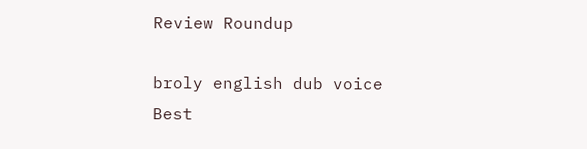Review Roundup

broly english dub voice
Best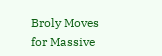Broly Moves for Massive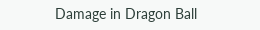Damage in Dragon Ball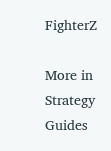FighterZ

More in Strategy Guides